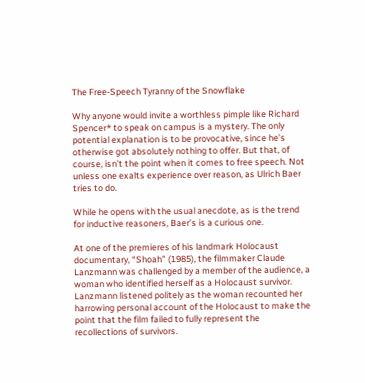The Free-Speech Tyranny of the Snowflake

Why anyone would invite a worthless pimple like Richard Spencer* to speak on campus is a mystery. The only potential explanation is to be provocative, since he’s otherwise got absolutely nothing to offer. But that, of course, isn’t the point when it comes to free speech. Not unless one exalts experience over reason, as Ulrich Baer tries to do.

While he opens with the usual anecdote, as is the trend for inductive reasoners, Baer’s is a curious one.

At one of the premieres of his landmark Holocaust documentary, “Shoah” (1985), the filmmaker Claude Lanzmann was challenged by a member of the audience, a woman who identified herself as a Holocaust survivor. Lanzmann listened politely as the woman recounted her harrowing personal account of the Holocaust to make the point that the film failed to fully represent the recollections of survivors.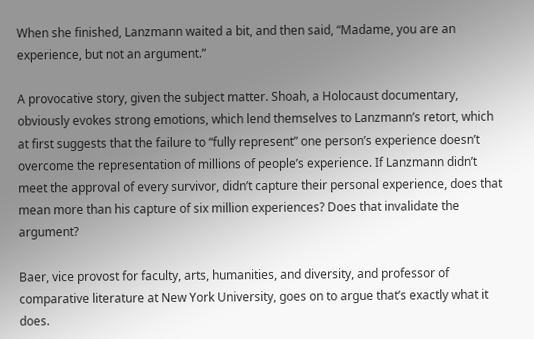When she finished, Lanzmann waited a bit, and then said, “Madame, you are an experience, but not an argument.”

A provocative story, given the subject matter. Shoah, a Holocaust documentary, obviously evokes strong emotions, which lend themselves to Lanzmann’s retort, which at first suggests that the failure to “fully represent” one person’s experience doesn’t overcome the representation of millions of people’s experience. If Lanzmann didn’t meet the approval of every survivor, didn’t capture their personal experience, does that mean more than his capture of six million experiences? Does that invalidate the argument?

Baer, vice provost for faculty, arts, humanities, and diversity, and professor of comparative literature at New York University, goes on to argue that’s exactly what it does.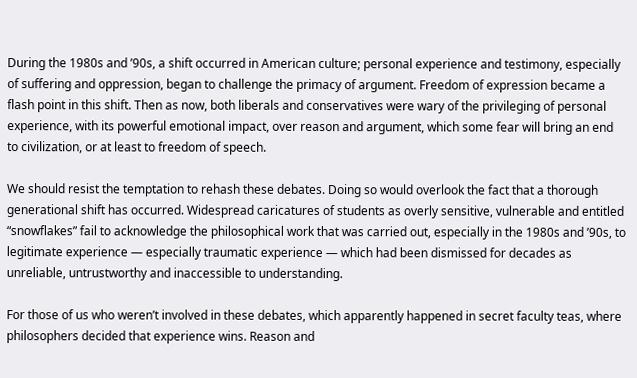During the 1980s and ’90s, a shift occurred in American culture; personal experience and testimony, especially of suffering and oppression, began to challenge the primacy of argument. Freedom of expression became a flash point in this shift. Then as now, both liberals and conservatives were wary of the privileging of personal experience, with its powerful emotional impact, over reason and argument, which some fear will bring an end to civilization, or at least to freedom of speech.

We should resist the temptation to rehash these debates. Doing so would overlook the fact that a thorough generational shift has occurred. Widespread caricatures of students as overly sensitive, vulnerable and entitled “snowflakes” fail to acknowledge the philosophical work that was carried out, especially in the 1980s and ’90s, to legitimate experience — especially traumatic experience — which had been dismissed for decades as unreliable, untrustworthy and inaccessible to understanding.

For those of us who weren’t involved in these debates, which apparently happened in secret faculty teas, where philosophers decided that experience wins. Reason and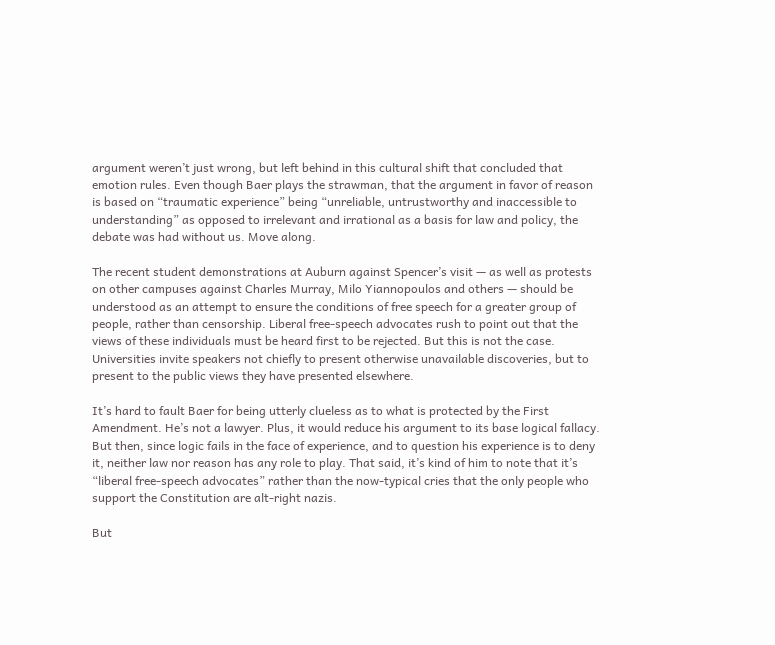argument weren’t just wrong, but left behind in this cultural shift that concluded that emotion rules. Even though Baer plays the strawman, that the argument in favor of reason is based on “traumatic experience” being “unreliable, untrustworthy and inaccessible to understanding” as opposed to irrelevant and irrational as a basis for law and policy, the debate was had without us. Move along.

The recent student demonstrations at Auburn against Spencer’s visit — as well as protests on other campuses against Charles Murray, Milo Yiannopoulos and others — should be understood as an attempt to ensure the conditions of free speech for a greater group of people, rather than censorship. Liberal free-speech advocates rush to point out that the views of these individuals must be heard first to be rejected. But this is not the case. Universities invite speakers not chiefly to present otherwise unavailable discoveries, but to present to the public views they have presented elsewhere.

It’s hard to fault Baer for being utterly clueless as to what is protected by the First Amendment. He’s not a lawyer. Plus, it would reduce his argument to its base logical fallacy. But then, since logic fails in the face of experience, and to question his experience is to deny it, neither law nor reason has any role to play. That said, it’s kind of him to note that it’s “liberal free-speech advocates” rather than the now-typical cries that the only people who support the Constitution are alt-right nazis.

But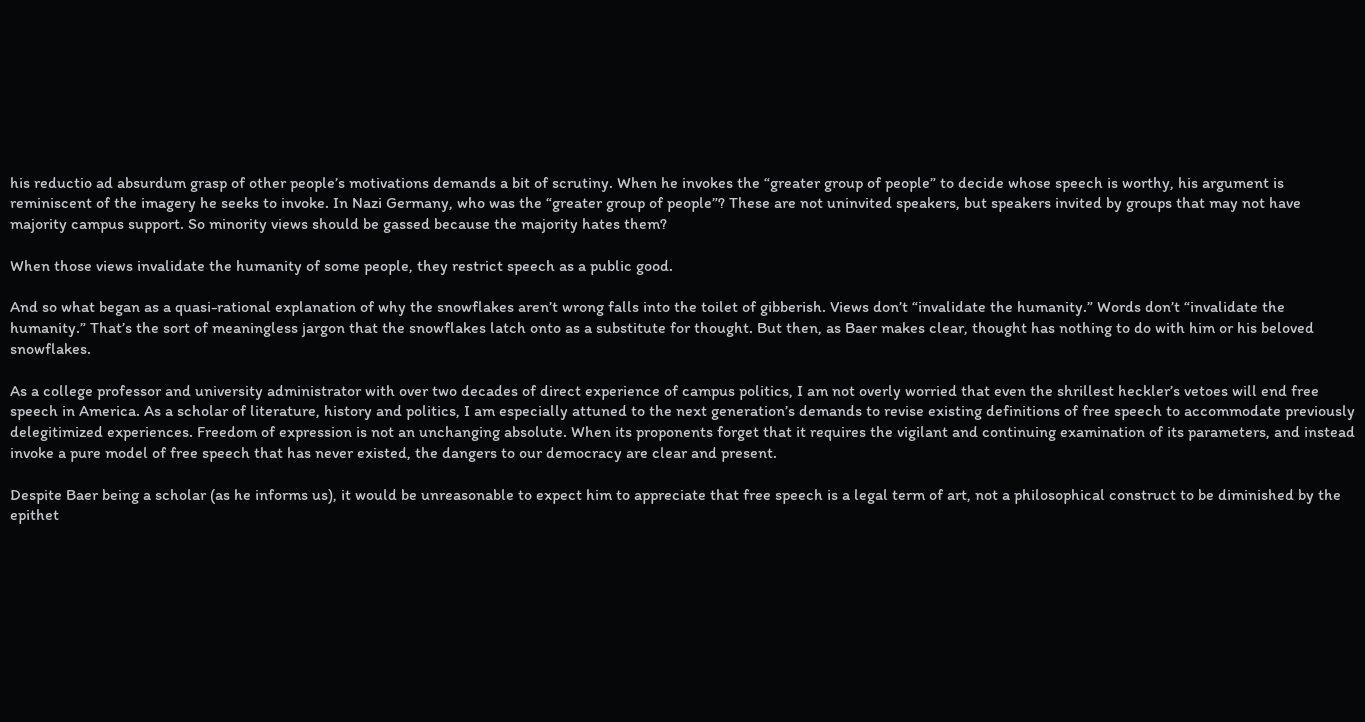his reductio ad absurdum grasp of other people’s motivations demands a bit of scrutiny. When he invokes the “greater group of people” to decide whose speech is worthy, his argument is reminiscent of the imagery he seeks to invoke. In Nazi Germany, who was the “greater group of people”? These are not uninvited speakers, but speakers invited by groups that may not have majority campus support. So minority views should be gassed because the majority hates them?

When those views invalidate the humanity of some people, they restrict speech as a public good.

And so what began as a quasi-rational explanation of why the snowflakes aren’t wrong falls into the toilet of gibberish. Views don’t “invalidate the humanity.” Words don’t “invalidate the humanity.” That’s the sort of meaningless jargon that the snowflakes latch onto as a substitute for thought. But then, as Baer makes clear, thought has nothing to do with him or his beloved snowflakes.

As a college professor and university administrator with over two decades of direct experience of campus politics, I am not overly worried that even the shrillest heckler’s vetoes will end free speech in America. As a scholar of literature, history and politics, I am especially attuned to the next generation’s demands to revise existing definitions of free speech to accommodate previously delegitimized experiences. Freedom of expression is not an unchanging absolute. When its proponents forget that it requires the vigilant and continuing examination of its parameters, and instead invoke a pure model of free speech that has never existed, the dangers to our democracy are clear and present.

Despite Baer being a scholar (as he informs us), it would be unreasonable to expect him to appreciate that free speech is a legal term of art, not a philosophical construct to be diminished by the epithet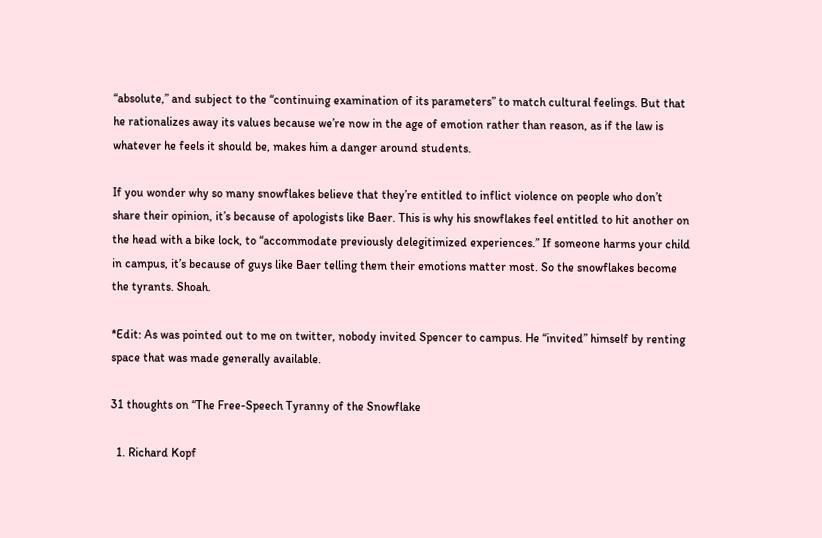“absolute,” and subject to the “continuing examination of its parameters” to match cultural feelings. But that he rationalizes away its values because we’re now in the age of emotion rather than reason, as if the law is whatever he feels it should be, makes him a danger around students.

If you wonder why so many snowflakes believe that they’re entitled to inflict violence on people who don’t share their opinion, it’s because of apologists like Baer. This is why his snowflakes feel entitled to hit another on the head with a bike lock, to “accommodate previously delegitimized experiences.” If someone harms your child in campus, it’s because of guys like Baer telling them their emotions matter most. So the snowflakes become the tyrants. Shoah.

*Edit: As was pointed out to me on twitter, nobody invited Spencer to campus. He “invited” himself by renting space that was made generally available.

31 thoughts on “The Free-Speech Tyranny of the Snowflake

  1. Richard Kopf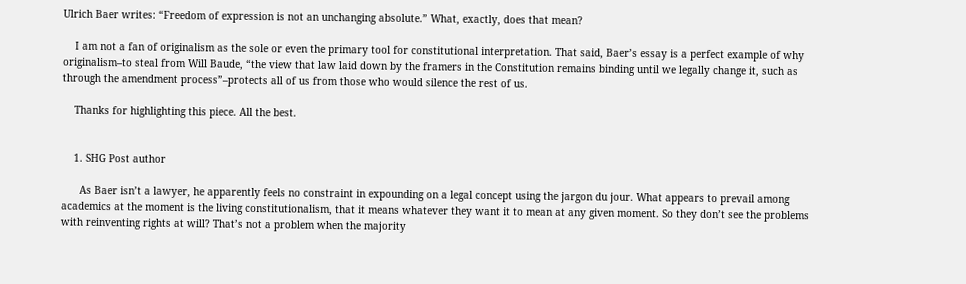Ulrich Baer writes: “Freedom of expression is not an unchanging absolute.” What, exactly, does that mean?

    I am not a fan of originalism as the sole or even the primary tool for constitutional interpretation. That said, Baer’s essay is a perfect example of why originalism–to steal from Will Baude, “the view that law laid down by the framers in the Constitution remains binding until we legally change it, such as through the amendment process”–protects all of us from those who would silence the rest of us.

    Thanks for highlighting this piece. All the best.


    1. SHG Post author

      As Baer isn’t a lawyer, he apparently feels no constraint in expounding on a legal concept using the jargon du jour. What appears to prevail among academics at the moment is the living constitutionalism, that it means whatever they want it to mean at any given moment. So they don’t see the problems with reinventing rights at will? That’s not a problem when the majority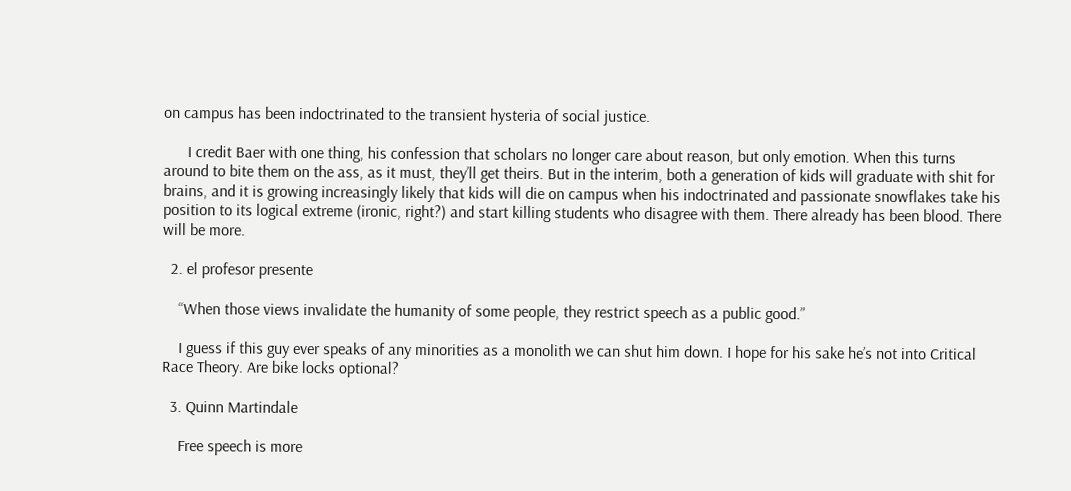on campus has been indoctrinated to the transient hysteria of social justice.

      I credit Baer with one thing, his confession that scholars no longer care about reason, but only emotion. When this turns around to bite them on the ass, as it must, they’ll get theirs. But in the interim, both a generation of kids will graduate with shit for brains, and it is growing increasingly likely that kids will die on campus when his indoctrinated and passionate snowflakes take his position to its logical extreme (ironic, right?) and start killing students who disagree with them. There already has been blood. There will be more.

  2. el profesor presente

    “When those views invalidate the humanity of some people, they restrict speech as a public good.”

    I guess if this guy ever speaks of any minorities as a monolith we can shut him down. I hope for his sake he’s not into Critical Race Theory. Are bike locks optional?

  3. Quinn Martindale

    Free speech is more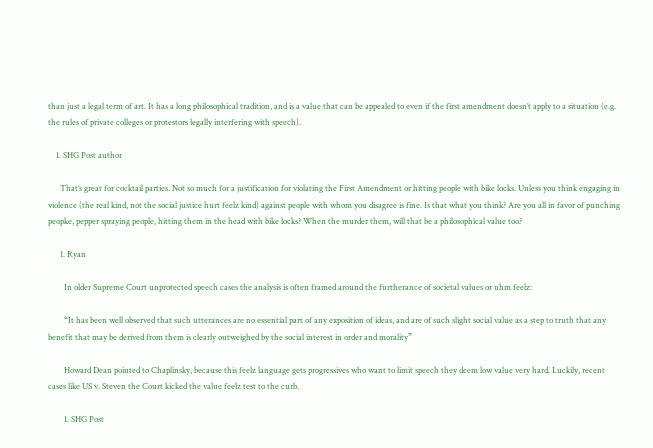than just a legal term of art. It has a long philosophical tradition, and is a value that can be appealed to even if the first amendment doesn’t apply to a situation (e.g. the rules of private colleges or protestors legally interfering with speech).

    1. SHG Post author

      That’s great for cocktail parties. Not so much for a justification for violating the First Amendment or hitting people with bike locks. Unless you think engaging in violence (the real kind, not the social justice hurt feelz kind) against people with whom you disagree is fine. Is that what you think? Are you all in favor of punching peopke, pepper spraying people, hitting them in the head with bike locks? When the murder them, will that be a philosophical value too?

      1. Ryan

        In older Supreme Court unprotected speech cases the analysis is often framed around the furtherance of societal values or uhm feelz:

        “It has been well observed that such utterances are no essential part of any exposition of ideas, and are of such slight social value as a step to truth that any benefit that may be derived from them is clearly outweighed by the social interest in order and morality”

        Howard Dean pointed to Chaplinsky, because this feelz language gets progressives who want to limit speech they deem low value very hard. Luckily, recent cases like US v. Steven the Court kicked the value feelz test to the curb.

        1. SHG Post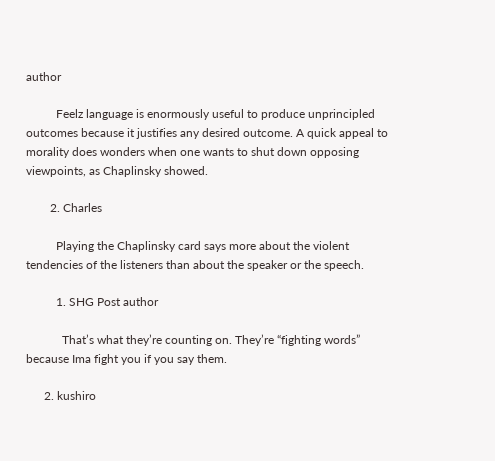author

          Feelz language is enormously useful to produce unprincipled outcomes because it justifies any desired outcome. A quick appeal to morality does wonders when one wants to shut down opposing viewpoints, as Chaplinsky showed.

        2. Charles

          Playing the Chaplinsky card says more about the violent tendencies of the listeners than about the speaker or the speech.

          1. SHG Post author

            That’s what they’re counting on. They’re “fighting words” because Ima fight you if you say them.

      2. kushiro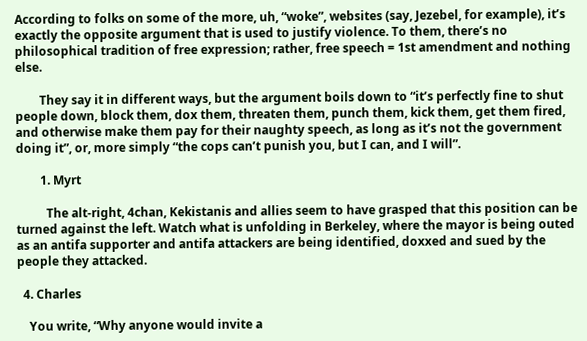According to folks on some of the more, uh, “woke”, websites (say, Jezebel, for example), it’s exactly the opposite argument that is used to justify violence. To them, there’s no philosophical tradition of free expression; rather, free speech = 1st amendment and nothing else.

        They say it in different ways, but the argument boils down to “it’s perfectly fine to shut people down, block them, dox them, threaten them, punch them, kick them, get them fired, and otherwise make them pay for their naughty speech, as long as it’s not the government doing it”, or, more simply “the cops can’t punish you, but I can, and I will”.

        1. Myrt

          The alt-right, 4chan, Kekistanis and allies seem to have grasped that this position can be turned against the left. Watch what is unfolding in Berkeley, where the mayor is being outed as an antifa supporter and antifa attackers are being identified, doxxed and sued by the people they attacked.

  4. Charles

    You write, “Why anyone would invite a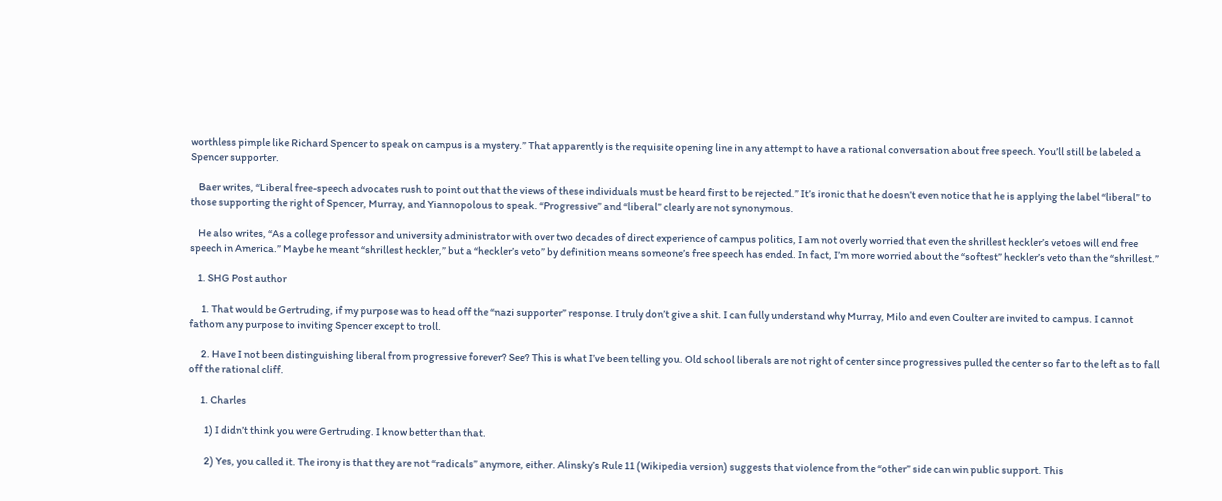worthless pimple like Richard Spencer to speak on campus is a mystery.” That apparently is the requisite opening line in any attempt to have a rational conversation about free speech. You’ll still be labeled a Spencer supporter.

    Baer writes, “Liberal free-speech advocates rush to point out that the views of these individuals must be heard first to be rejected.” It’s ironic that he doesn’t even notice that he is applying the label “liberal” to those supporting the right of Spencer, Murray, and Yiannopolous to speak. “Progressive” and “liberal” clearly are not synonymous.

    He also writes, “As a college professor and university administrator with over two decades of direct experience of campus politics, I am not overly worried that even the shrillest heckler’s vetoes will end free speech in America.” Maybe he meant “shrillest heckler,” but a “heckler’s veto” by definition means someone’s free speech has ended. In fact, I’m more worried about the “softest” heckler’s veto than the “shrillest.”

    1. SHG Post author

      1. That would be Gertruding, if my purpose was to head off the “nazi supporter” response. I truly don’t give a shit. I can fully understand why Murray, Milo and even Coulter are invited to campus. I cannot fathom any purpose to inviting Spencer except to troll.

      2. Have I not been distinguishing liberal from progressive forever? See? This is what I’ve been telling you. Old school liberals are not right of center since progressives pulled the center so far to the left as to fall off the rational cliff.

      1. Charles

        1) I didn’t think you were Gertruding. I know better than that.

        2) Yes, you called it. The irony is that they are not “radicals” anymore, either. Alinsky’s Rule 11 (Wikipedia version) suggests that violence from the “other” side can win public support. This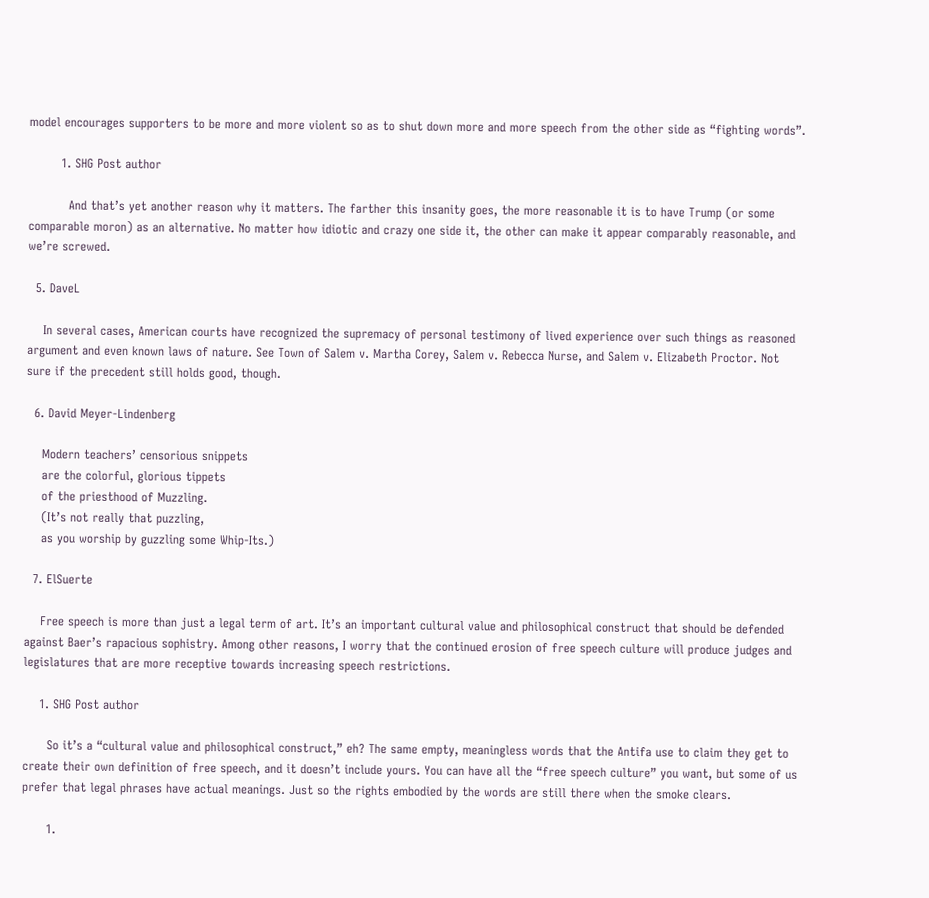model encourages supporters to be more and more violent so as to shut down more and more speech from the other side as “fighting words”.

        1. SHG Post author

          And that’s yet another reason why it matters. The farther this insanity goes, the more reasonable it is to have Trump (or some comparable moron) as an alternative. No matter how idiotic and crazy one side it, the other can make it appear comparably reasonable, and we’re screwed.

  5. DaveL

    In several cases, American courts have recognized the supremacy of personal testimony of lived experience over such things as reasoned argument and even known laws of nature. See Town of Salem v. Martha Corey, Salem v. Rebecca Nurse, and Salem v. Elizabeth Proctor. Not sure if the precedent still holds good, though.

  6. David Meyer-Lindenberg

    Modern teachers’ censorious snippets
    are the colorful, glorious tippets
    of the priesthood of Muzzling.
    (It’s not really that puzzling,
    as you worship by guzzling some Whip-Its.)

  7. ElSuerte

    Free speech is more than just a legal term of art. It’s an important cultural value and philosophical construct that should be defended against Baer’s rapacious sophistry. Among other reasons, I worry that the continued erosion of free speech culture will produce judges and legislatures that are more receptive towards increasing speech restrictions.

    1. SHG Post author

      So it’s a “cultural value and philosophical construct,” eh? The same empty, meaningless words that the Antifa use to claim they get to create their own definition of free speech, and it doesn’t include yours. You can have all the “free speech culture” you want, but some of us prefer that legal phrases have actual meanings. Just so the rights embodied by the words are still there when the smoke clears.

      1.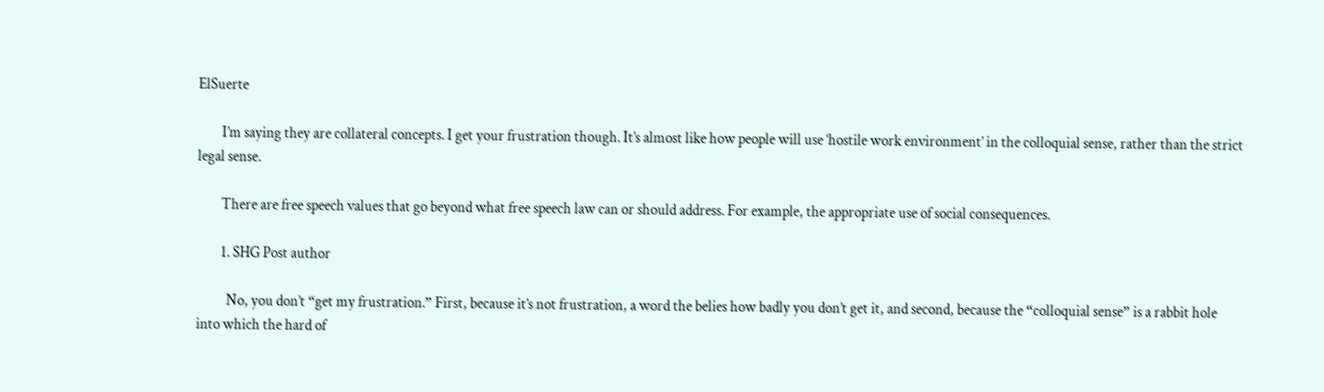ElSuerte

        I’m saying they are collateral concepts. I get your frustration though. It’s almost like how people will use ‘hostile work environment’ in the colloquial sense, rather than the strict legal sense.

        There are free speech values that go beyond what free speech law can or should address. For example, the appropriate use of social consequences.

        1. SHG Post author

          No, you don’t “get my frustration.” First, because it’s not frustration, a word the belies how badly you don’t get it, and second, because the “colloquial sense” is a rabbit hole into which the hard of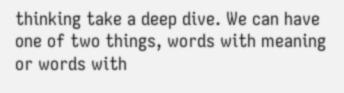thinking take a deep dive. We can have one of two things, words with meaning or words with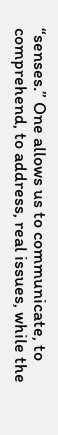“senses.” One allows us to communicate, to comprehend, to address, real issues, while the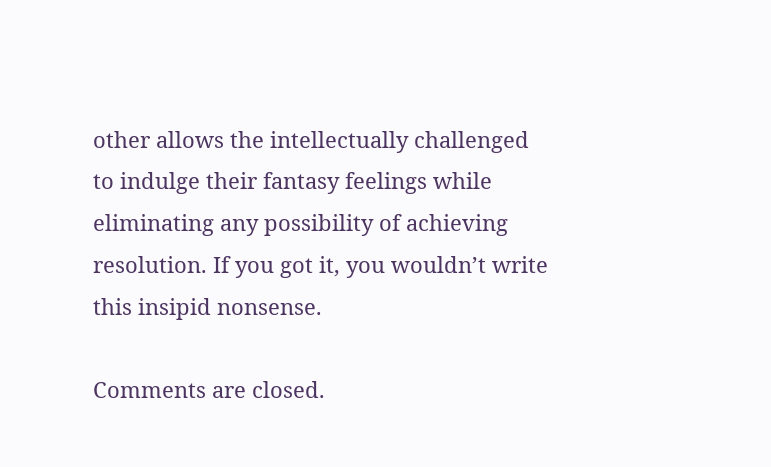other allows the intellectually challenged to indulge their fantasy feelings while eliminating any possibility of achieving resolution. If you got it, you wouldn’t write this insipid nonsense.

Comments are closed.